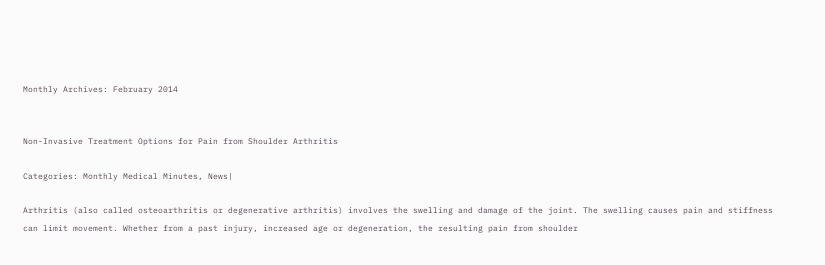Monthly Archives: February 2014


Non-Invasive Treatment Options for Pain from Shoulder Arthritis

Categories: Monthly Medical Minutes, News|

Arthritis (also called osteoarthritis or degenerative arthritis) involves the swelling and damage of the joint. The swelling causes pain and stiffness can limit movement. Whether from a past injury, increased age or degeneration, the resulting pain from shoulder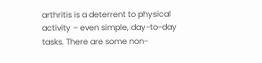arthritis is a deterrent to physical activity – even simple, day-to-day tasks. There are some non-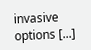invasive options [...]